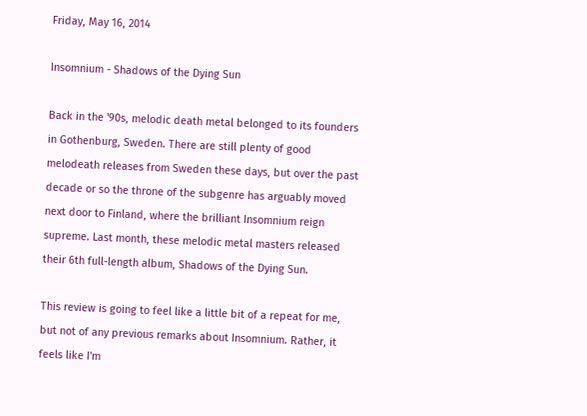Friday, May 16, 2014

Insomnium - Shadows of the Dying Sun

Back in the '90s, melodic death metal belonged to its founders in Gothenburg, Sweden. There are still plenty of good melodeath releases from Sweden these days, but over the past decade or so the throne of the subgenre has arguably moved next door to Finland, where the brilliant Insomnium reign supreme. Last month, these melodic metal masters released their 6th full-length album, Shadows of the Dying Sun.

This review is going to feel like a little bit of a repeat for me, but not of any previous remarks about Insomnium. Rather, it feels like I'm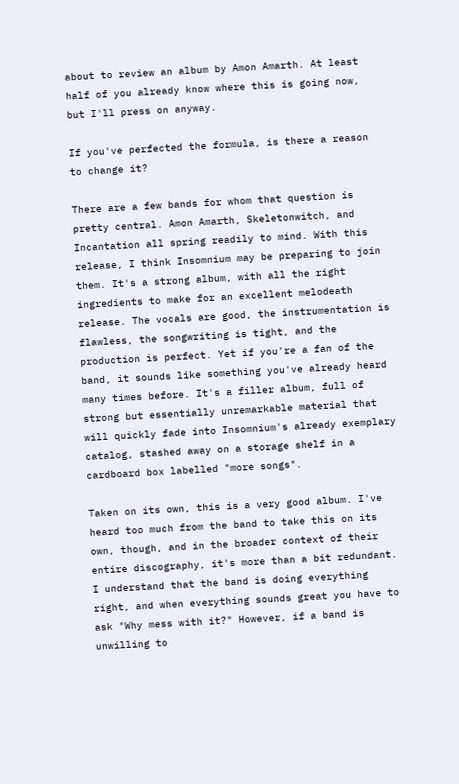about to review an album by Amon Amarth. At least half of you already know where this is going now, but I'll press on anyway.

If you've perfected the formula, is there a reason to change it?

There are a few bands for whom that question is pretty central. Amon Amarth, Skeletonwitch, and Incantation all spring readily to mind. With this release, I think Insomnium may be preparing to join them. It's a strong album, with all the right ingredients to make for an excellent melodeath release. The vocals are good, the instrumentation is flawless, the songwriting is tight, and the production is perfect. Yet if you're a fan of the band, it sounds like something you've already heard many times before. It's a filler album, full of strong but essentially unremarkable material that will quickly fade into Insomnium's already exemplary catalog, stashed away on a storage shelf in a cardboard box labelled "more songs".

Taken on its own, this is a very good album. I've heard too much from the band to take this on its own, though, and in the broader context of their entire discography, it's more than a bit redundant. I understand that the band is doing everything right, and when everything sounds great you have to ask "Why mess with it?" However, if a band is unwilling to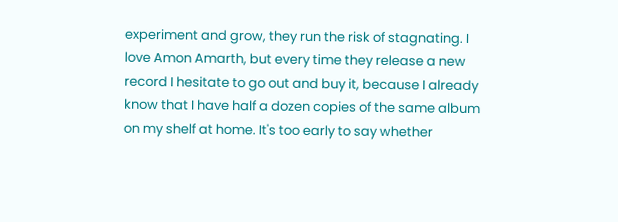experiment and grow, they run the risk of stagnating. I love Amon Amarth, but every time they release a new record I hesitate to go out and buy it, because I already know that I have half a dozen copies of the same album on my shelf at home. It's too early to say whether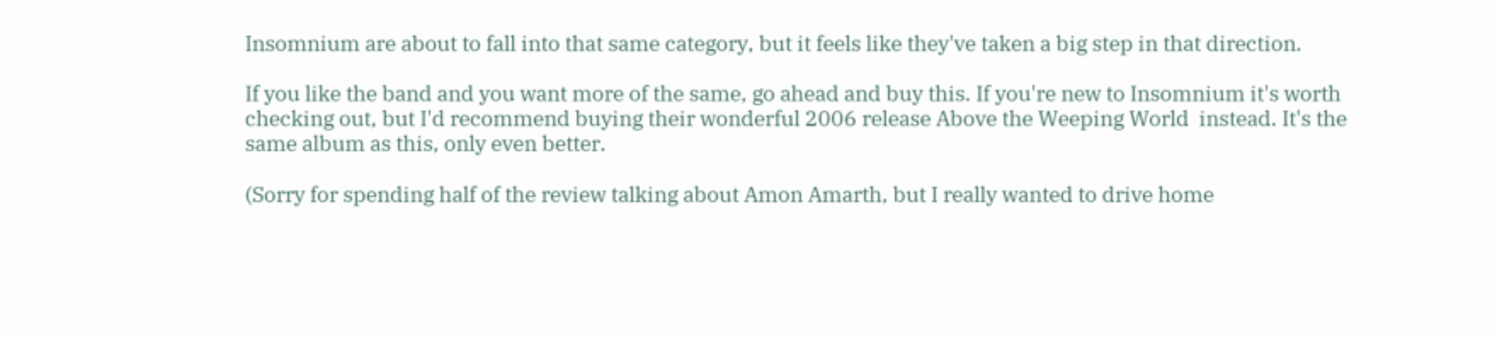Insomnium are about to fall into that same category, but it feels like they've taken a big step in that direction.

If you like the band and you want more of the same, go ahead and buy this. If you're new to Insomnium it's worth checking out, but I'd recommend buying their wonderful 2006 release Above the Weeping World  instead. It's the same album as this, only even better.

(Sorry for spending half of the review talking about Amon Amarth, but I really wanted to drive home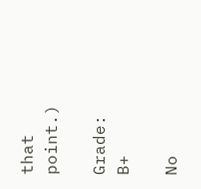that point.)

Grade: B+

No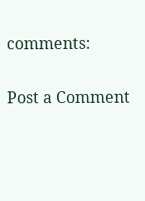comments:

Post a Comment